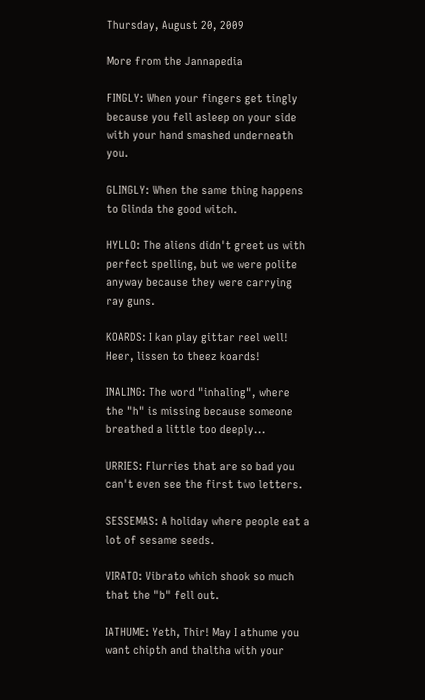Thursday, August 20, 2009

More from the Jannapedia

FINGLY: When your fingers get tingly because you fell asleep on your side with your hand smashed underneath you.

GLINGLY: When the same thing happens to Glinda the good witch.

HYLLO: The aliens didn't greet us with perfect spelling, but we were polite anyway because they were carrying ray guns.

KOARDS: I kan play gittar reel well! Heer, lissen to theez koards!

INALING: The word "inhaling", where the "h" is missing because someone breathed a little too deeply...

URRIES: Flurries that are so bad you can't even see the first two letters.

SESSEMAS: A holiday where people eat a lot of sesame seeds.

VIRATO: Vibrato which shook so much that the "b" fell out.

IATHUME: Yeth, Thir! May I athume you want chipth and thaltha with your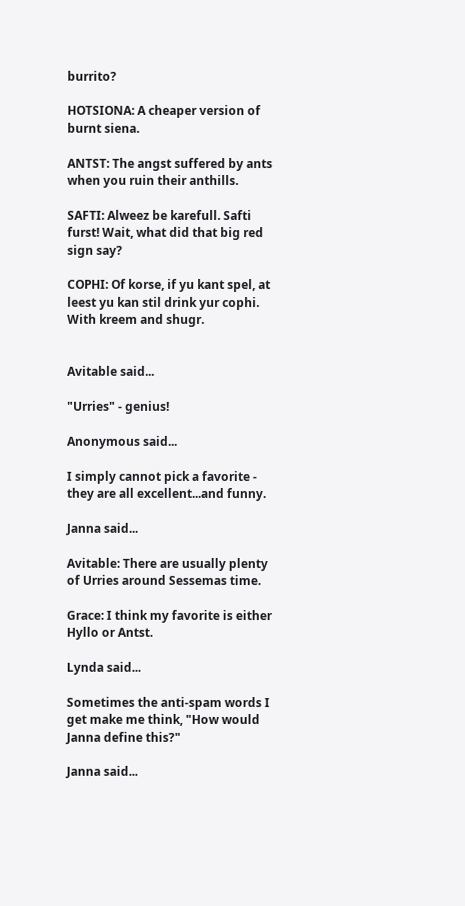burrito?

HOTSIONA: A cheaper version of burnt siena.

ANTST: The angst suffered by ants when you ruin their anthills.

SAFTI: Alweez be karefull. Safti furst! Wait, what did that big red sign say?

COPHI: Of korse, if yu kant spel, at leest yu kan stil drink yur cophi. With kreem and shugr.


Avitable said...

"Urries" - genius!

Anonymous said...

I simply cannot pick a favorite - they are all excellent...and funny.

Janna said...

Avitable: There are usually plenty of Urries around Sessemas time.

Grace: I think my favorite is either Hyllo or Antst.

Lynda said...

Sometimes the anti-spam words I get make me think, "How would Janna define this?"

Janna said...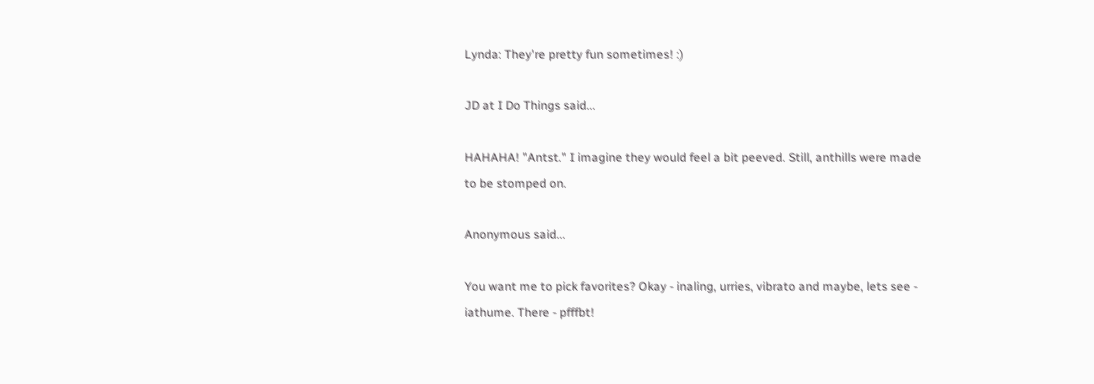Lynda: They're pretty fun sometimes! :)

JD at I Do Things said...

HAHAHA! "Antst." I imagine they would feel a bit peeved. Still, anthills were made to be stomped on.

Anonymous said...

You want me to pick favorites? Okay - inaling, urries, vibrato and maybe, lets see - iathume. There - pfffbt!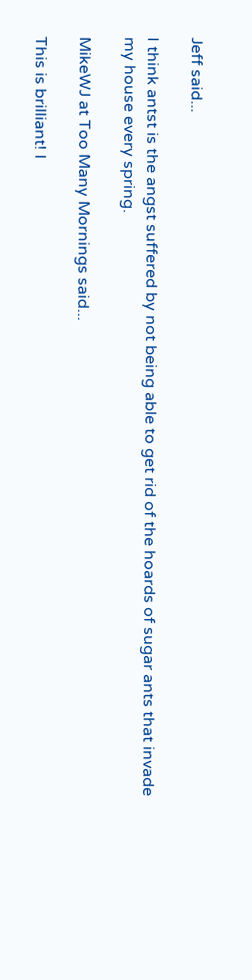Jeff said...

I think antst is the angst suffered by not being able to get rid of the hoards of sugar ants that invade my house every spring.

MikeWJ at Too Many Mornings said...

This is brilliant! I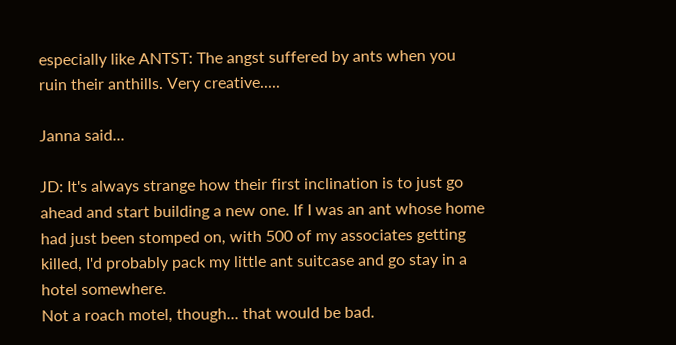especially like ANTST: The angst suffered by ants when you ruin their anthills. Very creative.....

Janna said...

JD: It's always strange how their first inclination is to just go ahead and start building a new one. If I was an ant whose home had just been stomped on, with 500 of my associates getting killed, I'd probably pack my little ant suitcase and go stay in a hotel somewhere.
Not a roach motel, though... that would be bad.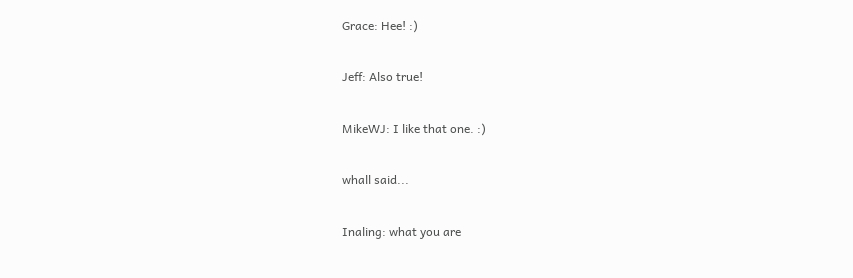Grace: Hee! :)

Jeff: Also true!

MikeWJ: I like that one. :)

whall said...

Inaling: what you are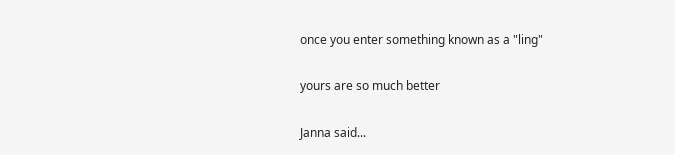once you enter something known as a "ling"

yours are so much better

Janna said...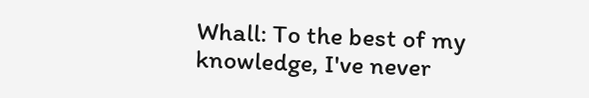Whall: To the best of my knowledge, I've never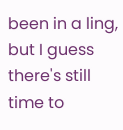been in a ling, but I guess there's still time to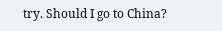try. Should I go to China?